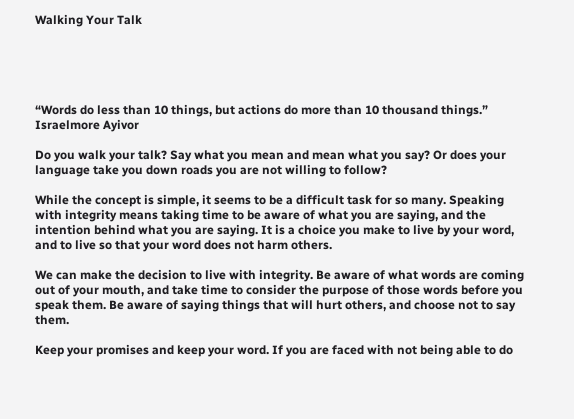Walking Your Talk





“Words do less than 10 things, but actions do more than 10 thousand things.”
Israelmore Ayivor

Do you walk your talk? Say what you mean and mean what you say? Or does your language take you down roads you are not willing to follow?

While the concept is simple, it seems to be a difficult task for so many. Speaking with integrity means taking time to be aware of what you are saying, and the intention behind what you are saying. It is a choice you make to live by your word, and to live so that your word does not harm others.

We can make the decision to live with integrity. Be aware of what words are coming out of your mouth, and take time to consider the purpose of those words before you speak them. Be aware of saying things that will hurt others, and choose not to say them.

Keep your promises and keep your word. If you are faced with not being able to do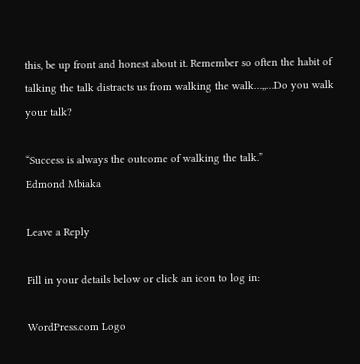this, be up front and honest about it. Remember so often the habit of talking the talk distracts us from walking the walk…,,…Do you walk your talk?

“Success is always the outcome of walking the talk.”
Edmond Mbiaka

Leave a Reply

Fill in your details below or click an icon to log in:

WordPress.com Logo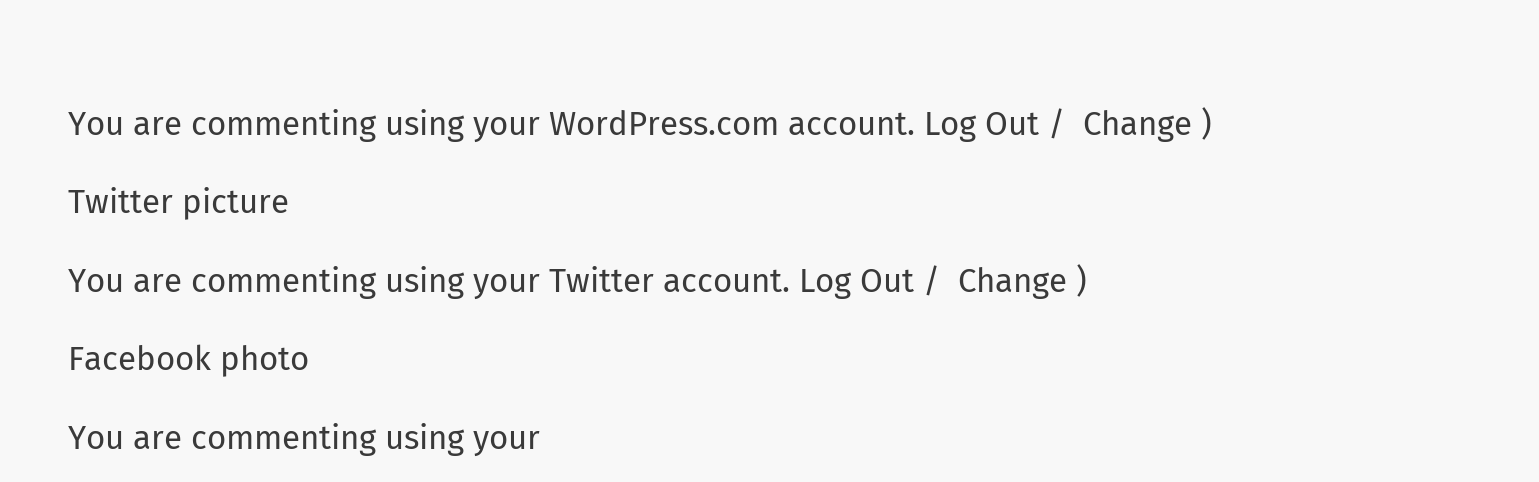You are commenting using your WordPress.com account. Log Out /  Change )

Twitter picture

You are commenting using your Twitter account. Log Out /  Change )

Facebook photo

You are commenting using your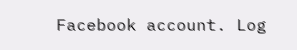Facebook account. Log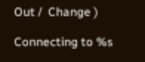Out /  Change )

Connecting to %s